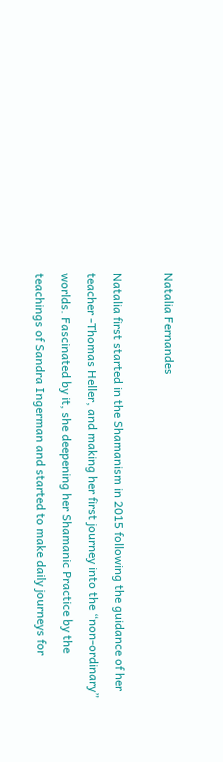Natalia Fernandes

Natalia first started in the Shamanism in 2015 following the guidance of her teacher -Thomas Heller, and making her first journey into the “non-ordinary” worlds. Fascinated by it, she deepening her Shamanic Practice by the teachings of Sandra Ingerman and started to make daily journeys for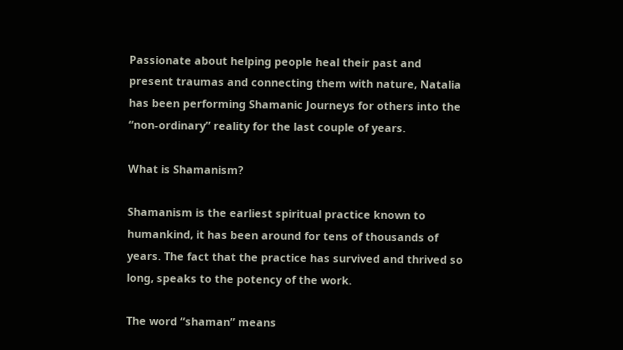Passionate about helping people heal their past and present traumas and connecting them with nature, Natalia has been performing Shamanic Journeys for others into the “non-ordinary” reality for the last couple of years.

What is Shamanism?

Shamanism is the earliest spiritual practice known to humankind, it has been around for tens of thousands of years. The fact that the practice has survived and thrived so long, speaks to the potency of the work.

The word “shaman” means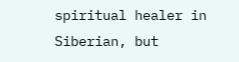spiritual healer in Siberian, but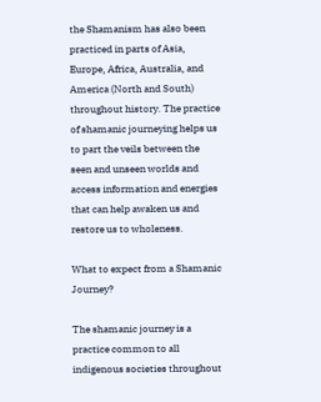the Shamanism has also been practiced in parts of Asia, Europe, Africa, Australia, and America (North and South) throughout history. The practice of shamanic journeying helps us to part the veils between the seen and unseen worlds and access information and energies that can help awaken us and restore us to wholeness.

What to expect from a Shamanic Journey?

The shamanic journey is a practice common to all indigenous societies throughout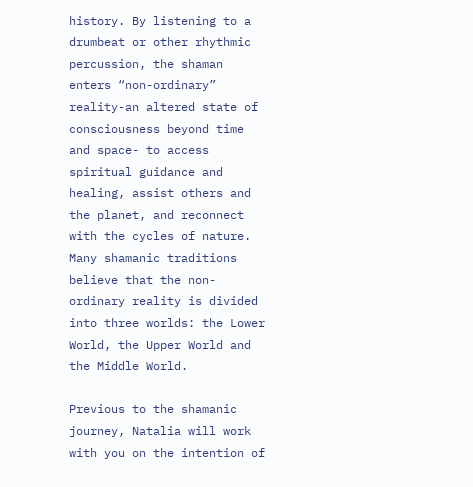history. By listening to a drumbeat or other rhythmic percussion, the shaman enters “non-ordinary” reality-an altered state of consciousness beyond time and space- to access spiritual guidance and healing, assist others and the planet, and reconnect with the cycles of nature. Many shamanic traditions believe that the non-ordinary reality is divided into three worlds: the Lower World, the Upper World and the Middle World.

Previous to the shamanic journey, Natalia will work with you on the intention of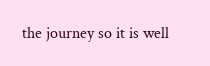the journey so it is well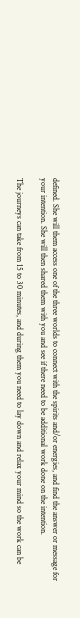defined. She will them access one of the three worlds to connect with the spirits and/or energies, and find the answer or message for your intention. She will then shared them with you and see if there need to be additional work done on the intention.

The journeys can take from 15 to 30 minutes, and during them you need to lay down and relax your mind so the work can be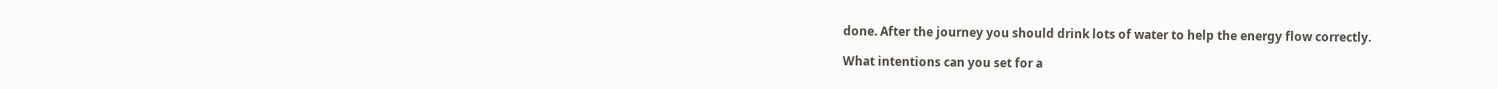done. After the journey you should drink lots of water to help the energy flow correctly.

What intentions can you set for a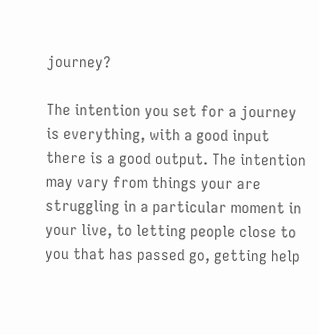journey?

The intention you set for a journey is everything, with a good input there is a good output. The intention may vary from things your are struggling in a particular moment in your live, to letting people close to you that has passed go, getting help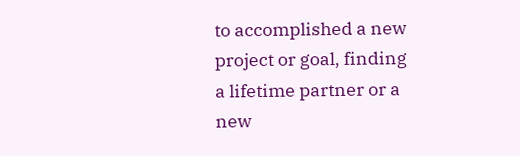to accomplished a new project or goal, finding
a lifetime partner or a new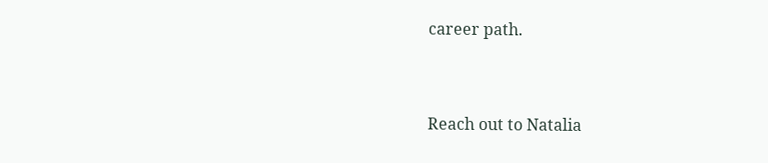career path.


Reach out to Natalia